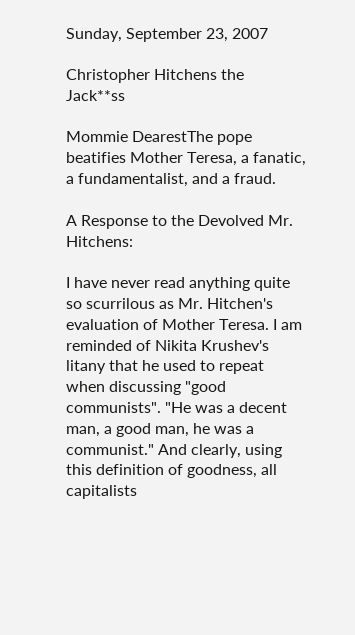Sunday, September 23, 2007

Christopher Hitchens the Jack**ss

Mommie DearestThe pope beatifies Mother Teresa, a fanatic, a fundamentalist, and a fraud.

A Response to the Devolved Mr. Hitchens:

I have never read anything quite so scurrilous as Mr. Hitchen's evaluation of Mother Teresa. I am reminded of Nikita Krushev's litany that he used to repeat when discussing "good communists". "He was a decent man, a good man, he was a communist." And clearly, using this definition of goodness, all capitalists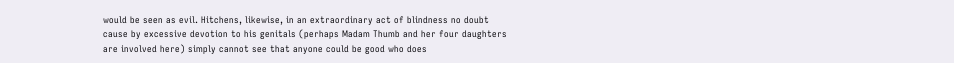would be seen as evil. Hitchens, likewise, in an extraordinary act of blindness no doubt cause by excessive devotion to his genitals (perhaps Madam Thumb and her four daughters are involved here) simply cannot see that anyone could be good who does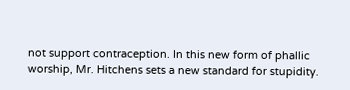not support contraception. In this new form of phallic worship, Mr. Hitchens sets a new standard for stupidity.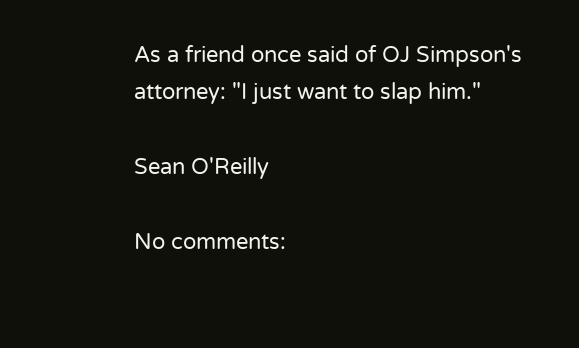As a friend once said of OJ Simpson's attorney: "I just want to slap him."

Sean O'Reilly

No comments: